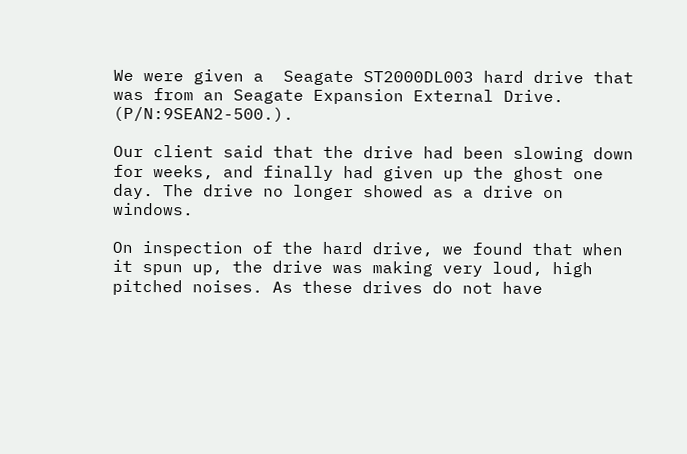We were given a  Seagate ST2000DL003 hard drive that was from an Seagate Expansion External Drive. (P/N:9SEAN2-500.).

Our client said that the drive had been slowing down for weeks, and finally had given up the ghost one day. The drive no longer showed as a drive on windows.

On inspection of the hard drive, we found that when it spun up, the drive was making very loud, high pitched noises. As these drives do not have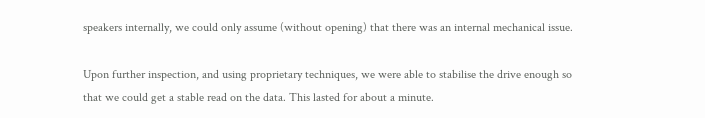speakers internally, we could only assume (without opening) that there was an internal mechanical issue.

Upon further inspection, and using proprietary techniques, we were able to stabilise the drive enough so that we could get a stable read on the data. This lasted for about a minute.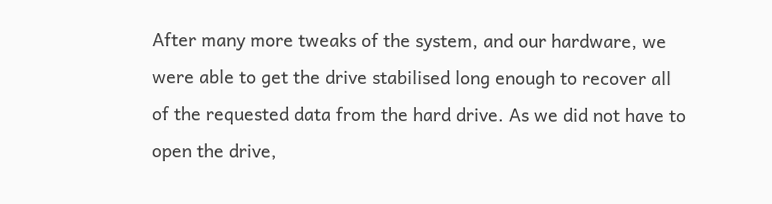After many more tweaks of the system, and our hardware, we were able to get the drive stabilised long enough to recover all of the requested data from the hard drive. As we did not have to open the drive,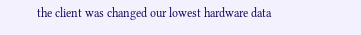the client was changed our lowest hardware data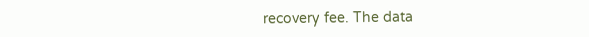recovery fee. The data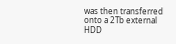was then transferred onto a 2Tb external HDD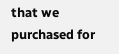that we purchased for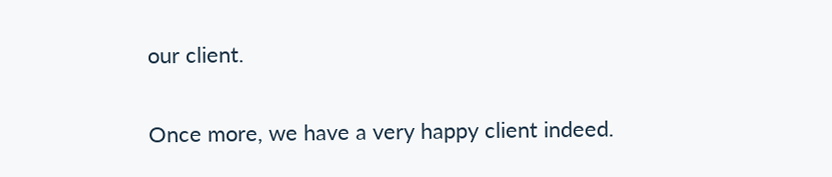our client.

Once more, we have a very happy client indeed.